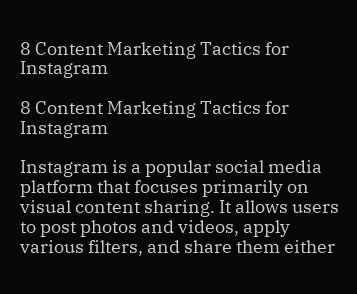8 Content Marketing Tactics for Instagram

8 Content Marketing Tactics for Instagram

Instagram is a popular social media platform that focuses primarily on visual content sharing. It allows users to post photos and videos, apply various filters, and share them either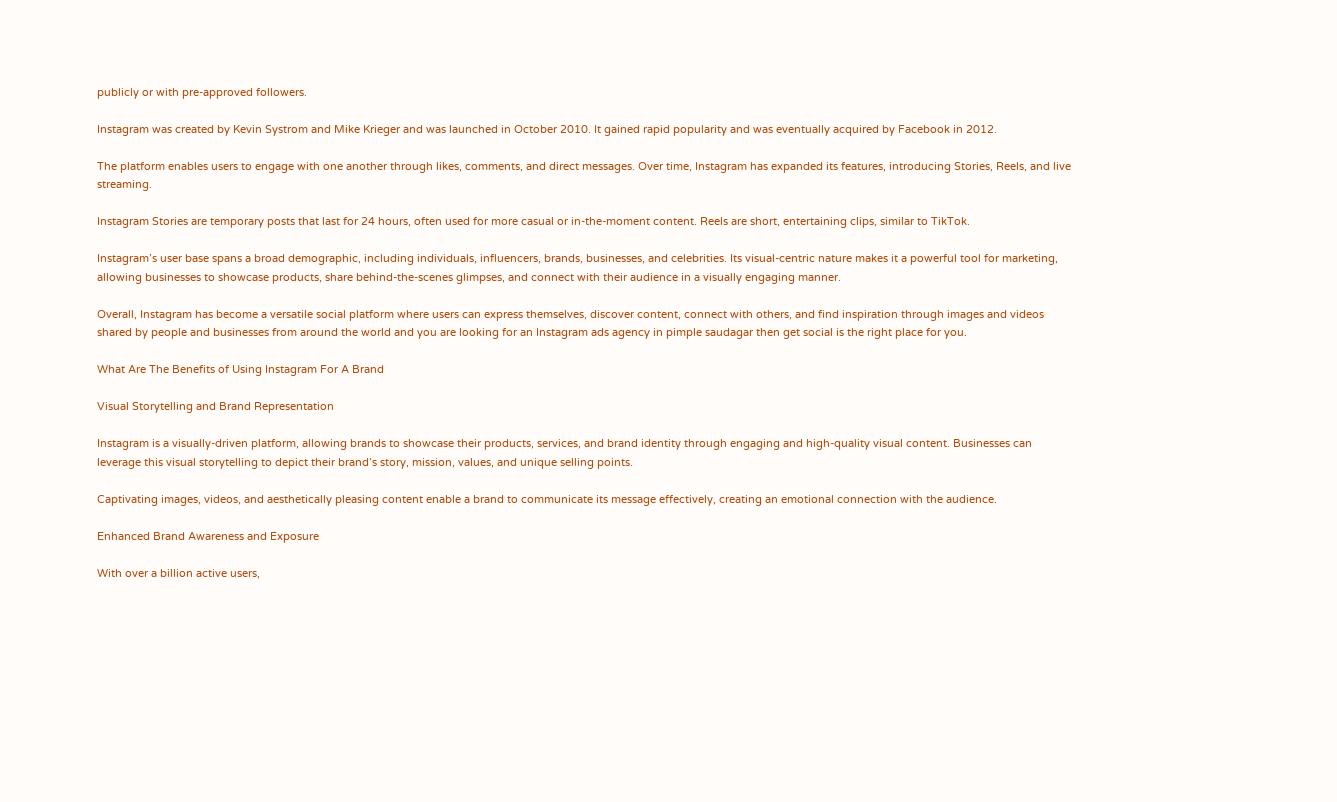publicly or with pre-approved followers.

Instagram was created by Kevin Systrom and Mike Krieger and was launched in October 2010. It gained rapid popularity and was eventually acquired by Facebook in 2012.

The platform enables users to engage with one another through likes, comments, and direct messages. Over time, Instagram has expanded its features, introducing Stories, Reels, and live streaming.

Instagram Stories are temporary posts that last for 24 hours, often used for more casual or in-the-moment content. Reels are short, entertaining clips, similar to TikTok.

Instagram’s user base spans a broad demographic, including individuals, influencers, brands, businesses, and celebrities. Its visual-centric nature makes it a powerful tool for marketing, allowing businesses to showcase products, share behind-the-scenes glimpses, and connect with their audience in a visually engaging manner.

Overall, Instagram has become a versatile social platform where users can express themselves, discover content, connect with others, and find inspiration through images and videos shared by people and businesses from around the world and you are looking for an Instagram ads agency in pimple saudagar then get social is the right place for you.

What Are The Benefits of Using Instagram For A Brand

Visual Storytelling and Brand Representation

Instagram is a visually-driven platform, allowing brands to showcase their products, services, and brand identity through engaging and high-quality visual content. Businesses can leverage this visual storytelling to depict their brand’s story, mission, values, and unique selling points.

Captivating images, videos, and aesthetically pleasing content enable a brand to communicate its message effectively, creating an emotional connection with the audience.

Enhanced Brand Awareness and Exposure

With over a billion active users,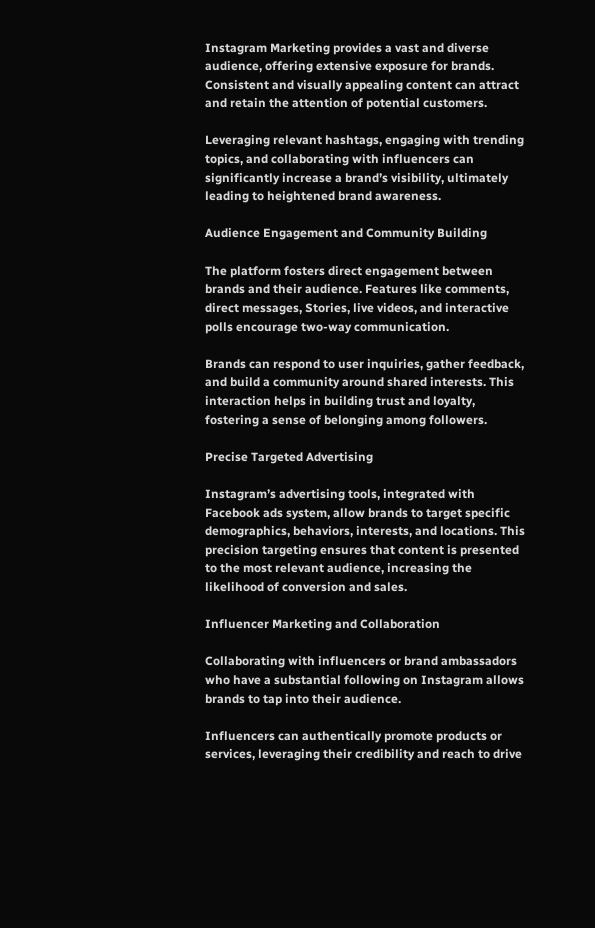Instagram Marketing provides a vast and diverse audience, offering extensive exposure for brands. Consistent and visually appealing content can attract and retain the attention of potential customers.

Leveraging relevant hashtags, engaging with trending topics, and collaborating with influencers can significantly increase a brand’s visibility, ultimately leading to heightened brand awareness.

Audience Engagement and Community Building

The platform fosters direct engagement between brands and their audience. Features like comments, direct messages, Stories, live videos, and interactive polls encourage two-way communication.

Brands can respond to user inquiries, gather feedback, and build a community around shared interests. This interaction helps in building trust and loyalty, fostering a sense of belonging among followers.

Precise Targeted Advertising

Instagram’s advertising tools, integrated with Facebook ads system, allow brands to target specific demographics, behaviors, interests, and locations. This precision targeting ensures that content is presented to the most relevant audience, increasing the likelihood of conversion and sales.

Influencer Marketing and Collaboration

Collaborating with influencers or brand ambassadors who have a substantial following on Instagram allows brands to tap into their audience.

Influencers can authentically promote products or services, leveraging their credibility and reach to drive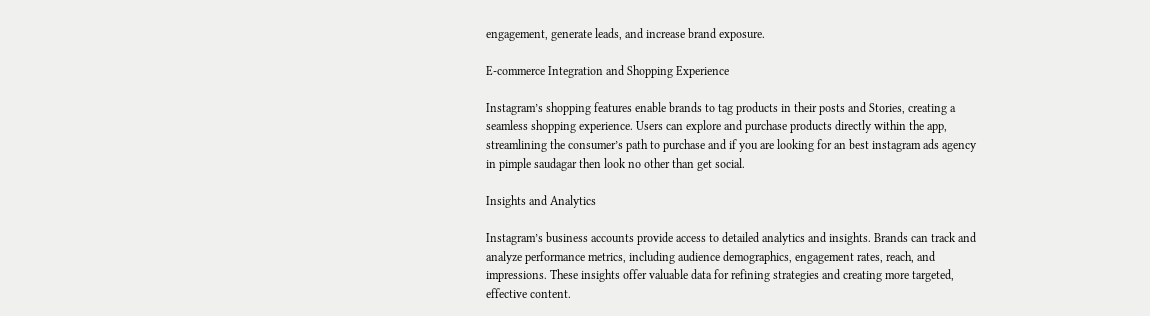engagement, generate leads, and increase brand exposure.

E-commerce Integration and Shopping Experience

Instagram’s shopping features enable brands to tag products in their posts and Stories, creating a seamless shopping experience. Users can explore and purchase products directly within the app, streamlining the consumer’s path to purchase and if you are looking for an best instagram ads agency in pimple saudagar then look no other than get social.

Insights and Analytics

Instagram’s business accounts provide access to detailed analytics and insights. Brands can track and analyze performance metrics, including audience demographics, engagement rates, reach, and impressions. These insights offer valuable data for refining strategies and creating more targeted, effective content.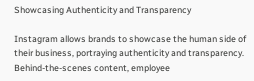Showcasing Authenticity and Transparency

Instagram allows brands to showcase the human side of their business, portraying authenticity and transparency. Behind-the-scenes content, employee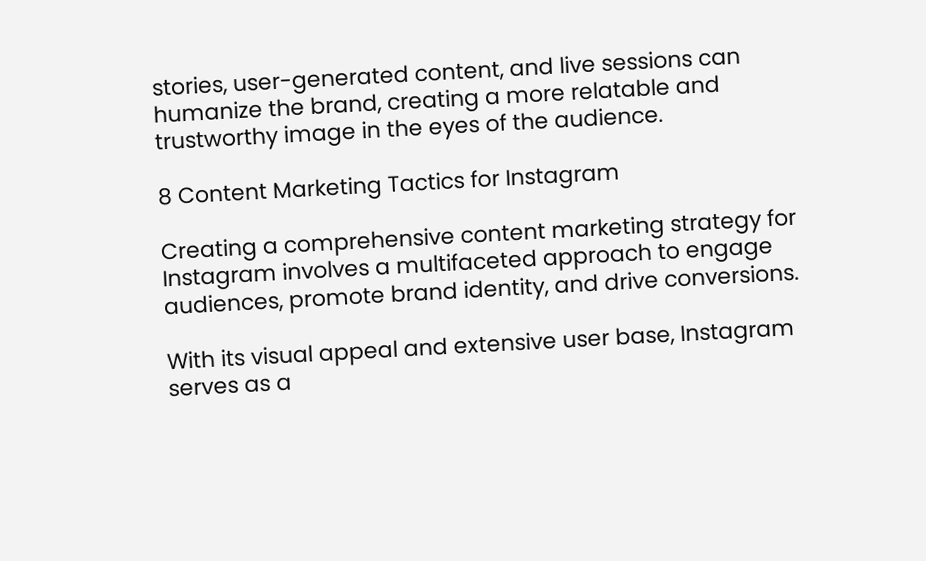stories, user-generated content, and live sessions can humanize the brand, creating a more relatable and trustworthy image in the eyes of the audience.

8 Content Marketing Tactics for Instagram

Creating a comprehensive content marketing strategy for Instagram involves a multifaceted approach to engage audiences, promote brand identity, and drive conversions.

With its visual appeal and extensive user base, Instagram serves as a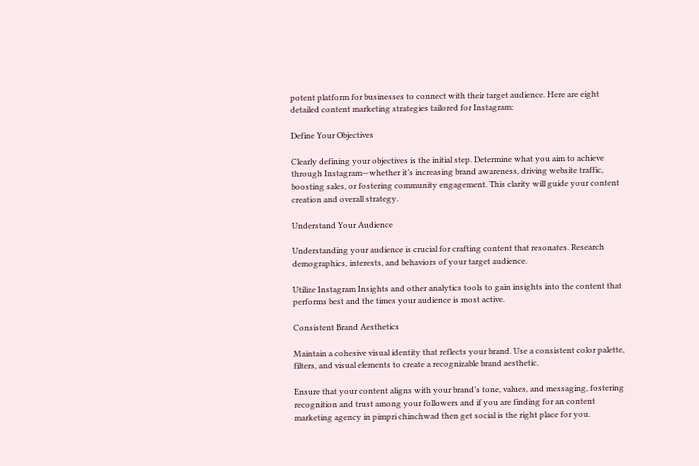potent platform for businesses to connect with their target audience. Here are eight detailed content marketing strategies tailored for Instagram:

Define Your Objectives

Clearly defining your objectives is the initial step. Determine what you aim to achieve through Instagram—whether it’s increasing brand awareness, driving website traffic, boosting sales, or fostering community engagement. This clarity will guide your content creation and overall strategy.

Understand Your Audience

Understanding your audience is crucial for crafting content that resonates. Research demographics, interests, and behaviors of your target audience.

Utilize Instagram Insights and other analytics tools to gain insights into the content that performs best and the times your audience is most active.

Consistent Brand Aesthetics

Maintain a cohesive visual identity that reflects your brand. Use a consistent color palette, filters, and visual elements to create a recognizable brand aesthetic.

Ensure that your content aligns with your brand’s tone, values, and messaging, fostering recognition and trust among your followers and if you are finding for an content marketing agency in pimpri chinchwad then get social is the right place for you.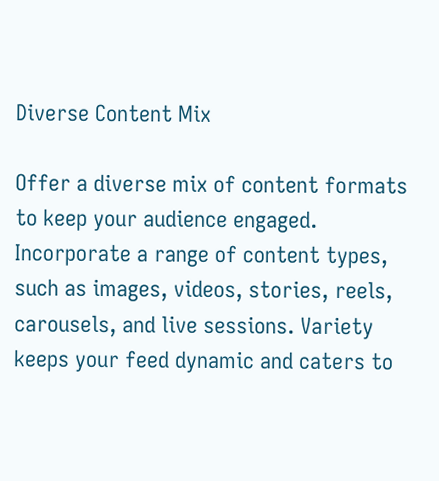Diverse Content Mix

Offer a diverse mix of content formats to keep your audience engaged. Incorporate a range of content types, such as images, videos, stories, reels, carousels, and live sessions. Variety keeps your feed dynamic and caters to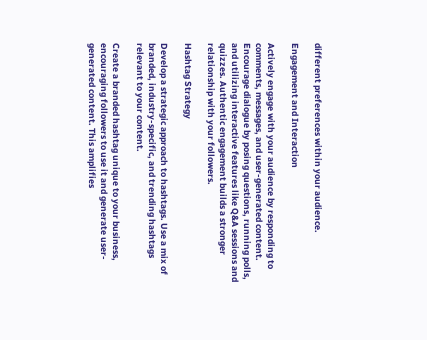different preferences within your audience.

Engagement and Interaction

Actively engage with your audience by responding to comments, messages, and user-generated content. Encourage dialogue by posing questions, running polls, and utilizing interactive features like Q&A sessions and quizzes. Authentic engagement builds a stronger relationship with your followers.

Hashtag Strategy

Develop a strategic approach to hashtags. Use a mix of branded, industry-specific, and trending hashtags relevant to your content.

Create a branded hashtag unique to your business, encouraging followers to use it and generate user-generated content. This amplifies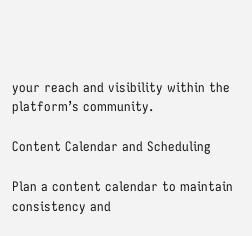your reach and visibility within the platform’s community.

Content Calendar and Scheduling

Plan a content calendar to maintain consistency and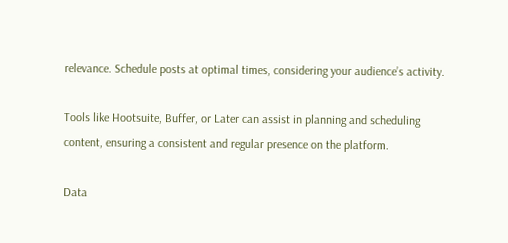relevance. Schedule posts at optimal times, considering your audience’s activity.

Tools like Hootsuite, Buffer, or Later can assist in planning and scheduling content, ensuring a consistent and regular presence on the platform.

Data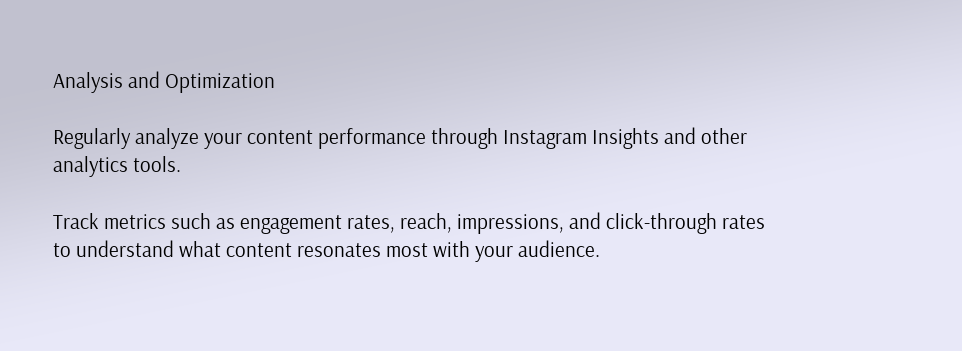Analysis and Optimization

Regularly analyze your content performance through Instagram Insights and other analytics tools.

Track metrics such as engagement rates, reach, impressions, and click-through rates to understand what content resonates most with your audience.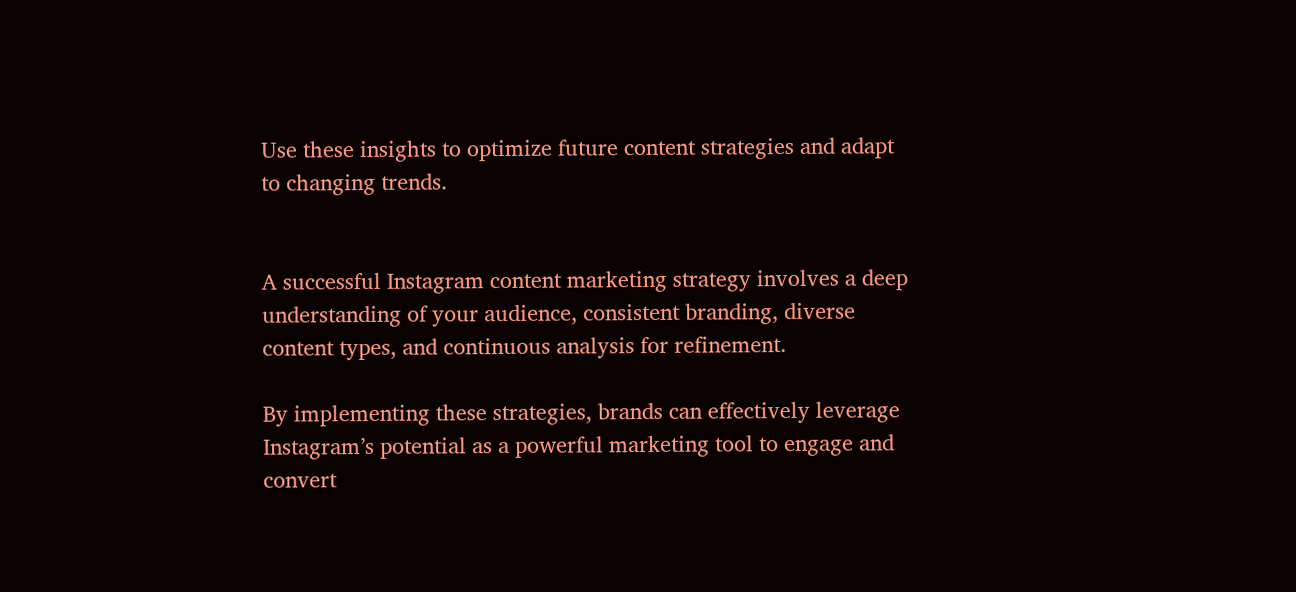Use these insights to optimize future content strategies and adapt to changing trends.


A successful Instagram content marketing strategy involves a deep understanding of your audience, consistent branding, diverse content types, and continuous analysis for refinement.

By implementing these strategies, brands can effectively leverage Instagram’s potential as a powerful marketing tool to engage and convert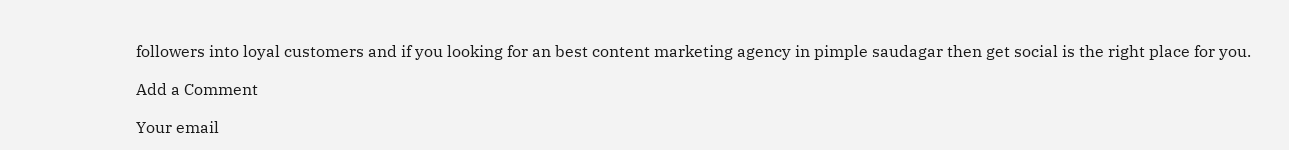followers into loyal customers and if you looking for an best content marketing agency in pimple saudagar then get social is the right place for you.

Add a Comment

Your email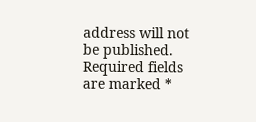address will not be published. Required fields are marked *